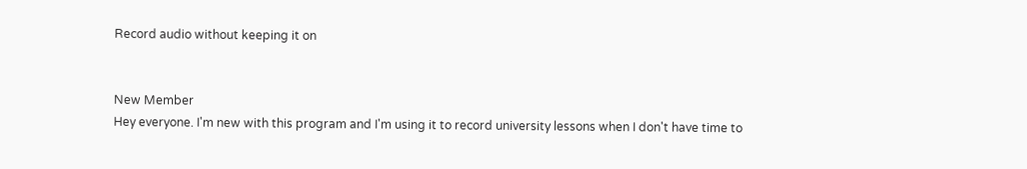Record audio without keeping it on


New Member
Hey everyone. I'm new with this program and I'm using it to record university lessons when I don't have time to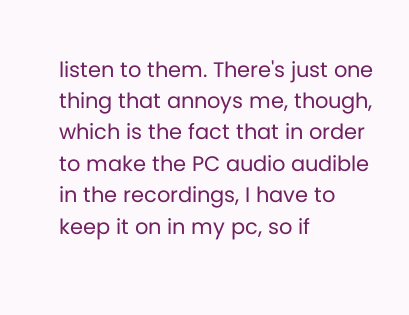listen to them. There's just one thing that annoys me, though, which is the fact that in order to make the PC audio audible in the recordings, I have to keep it on in my pc, so if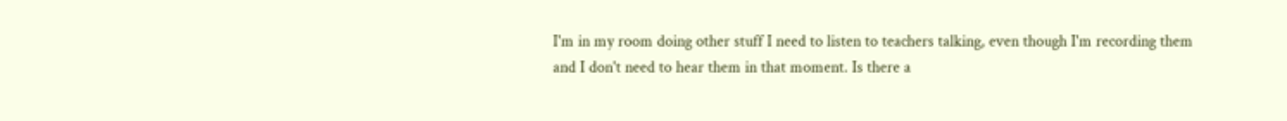I'm in my room doing other stuff I need to listen to teachers talking, even though I'm recording them and I don't need to hear them in that moment. Is there a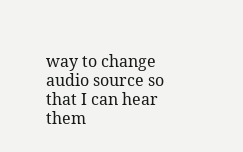way to change audio source so that I can hear them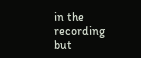in the recording but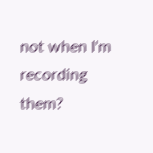not when I'm recording them?